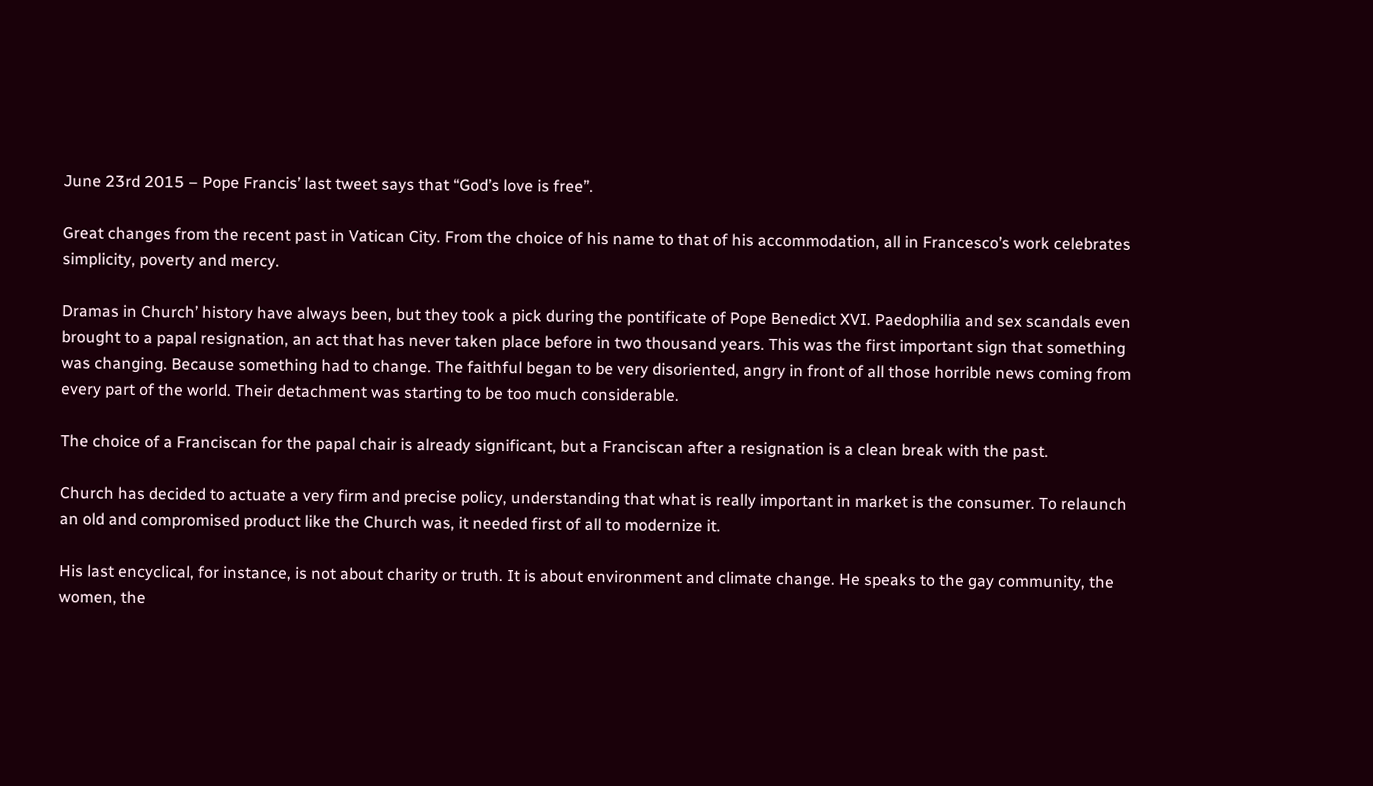June 23rd 2015 – Pope Francis’ last tweet says that “God’s love is free”.

Great changes from the recent past in Vatican City. From the choice of his name to that of his accommodation, all in Francesco’s work celebrates simplicity, poverty and mercy.

Dramas in Church’ history have always been, but they took a pick during the pontificate of Pope Benedict XVI. Paedophilia and sex scandals even brought to a papal resignation, an act that has never taken place before in two thousand years. This was the first important sign that something was changing. Because something had to change. The faithful began to be very disoriented, angry in front of all those horrible news coming from every part of the world. Their detachment was starting to be too much considerable.

The choice of a Franciscan for the papal chair is already significant, but a Franciscan after a resignation is a clean break with the past.

Church has decided to actuate a very firm and precise policy, understanding that what is really important in market is the consumer. To relaunch an old and compromised product like the Church was, it needed first of all to modernize it.

His last encyclical, for instance, is not about charity or truth. It is about environment and climate change. He speaks to the gay community, the women, the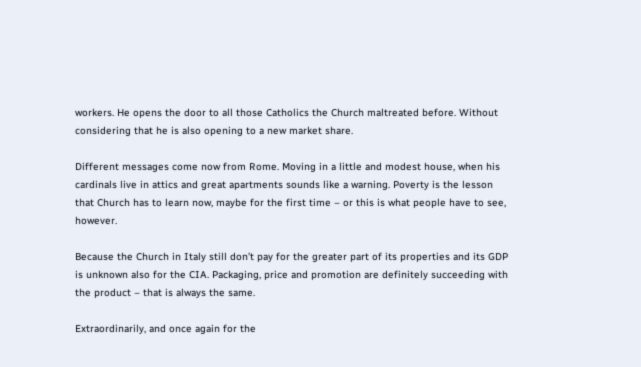workers. He opens the door to all those Catholics the Church maltreated before. Without considering that he is also opening to a new market share.

Different messages come now from Rome. Moving in a little and modest house, when his cardinals live in attics and great apartments sounds like a warning. Poverty is the lesson that Church has to learn now, maybe for the first time – or this is what people have to see, however.

Because the Church in Italy still don’t pay for the greater part of its properties and its GDP is unknown also for the CIA. Packaging, price and promotion are definitely succeeding with the product – that is always the same.

Extraordinarily, and once again for the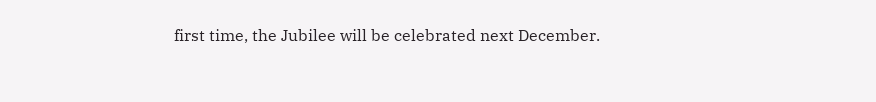first time, the Jubilee will be celebrated next December.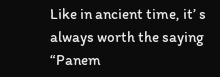Like in ancient time, it’ s always worth the saying “Panem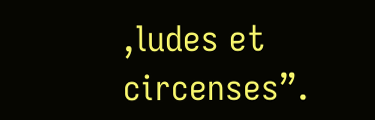,ludes et circenses”.